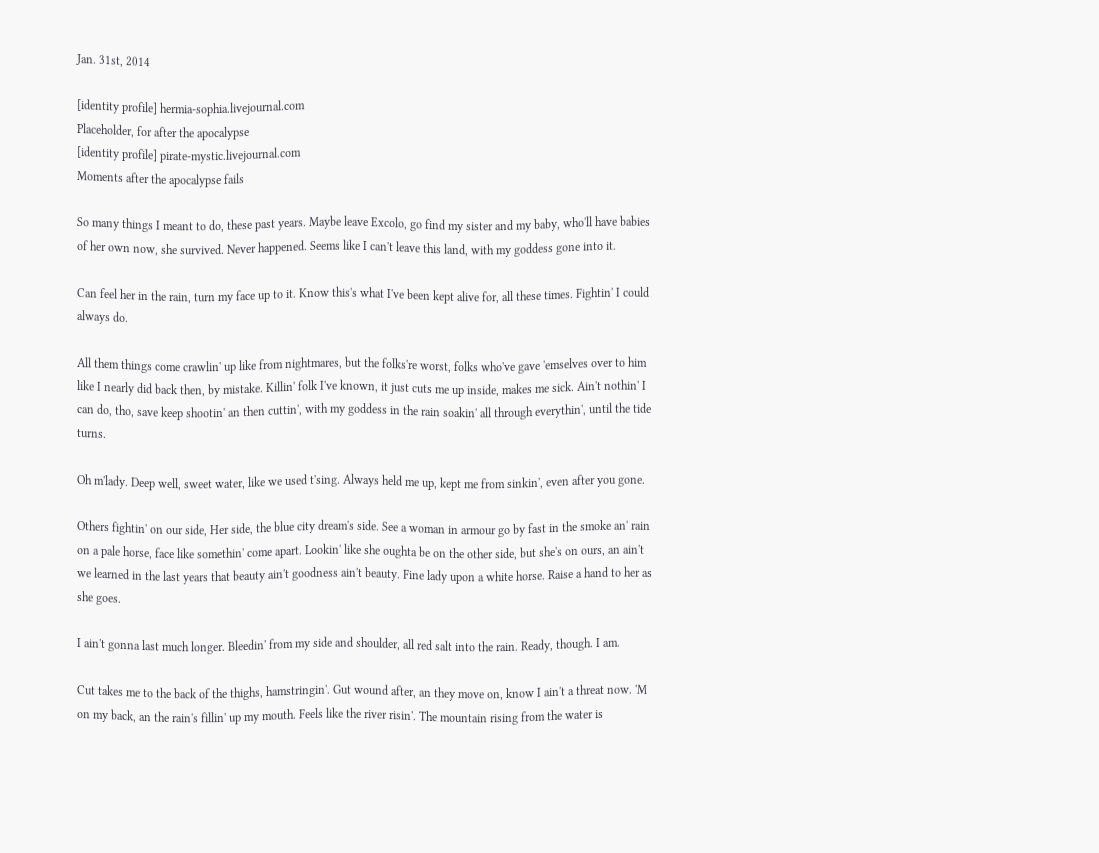Jan. 31st, 2014

[identity profile] hermia-sophia.livejournal.com
Placeholder, for after the apocalypse
[identity profile] pirate-mystic.livejournal.com
Moments after the apocalypse fails

So many things I meant to do, these past years. Maybe leave Excolo, go find my sister and my baby, who'll have babies of her own now, she survived. Never happened. Seems like I can't leave this land, with my goddess gone into it.

Can feel her in the rain, turn my face up to it. Know this's what I've been kept alive for, all these times. Fightin' I could always do.

All them things come crawlin' up like from nightmares, but the folks're worst, folks who've gave 'emselves over to him like I nearly did back then, by mistake. Killin' folk I've known, it just cuts me up inside, makes me sick. Ain't nothin' I can do, tho, save keep shootin' an then cuttin', with my goddess in the rain soakin' all through everythin', until the tide turns.

Oh m'lady. Deep well, sweet water, like we used t'sing. Always held me up, kept me from sinkin', even after you gone.

Others fightin' on our side, Her side, the blue city dream's side. See a woman in armour go by fast in the smoke an' rain on a pale horse, face like somethin' come apart. Lookin' like she oughta be on the other side, but she's on ours, an ain't we learned in the last years that beauty ain't goodness ain't beauty. Fine lady upon a white horse. Raise a hand to her as she goes.

I ain't gonna last much longer. Bleedin' from my side and shoulder, all red salt into the rain. Ready, though. I am.

Cut takes me to the back of the thighs, hamstringin'. Gut wound after, an they move on, know I ain't a threat now. 'M on my back, an the rain's fillin' up my mouth. Feels like the river risin'. The mountain rising from the water is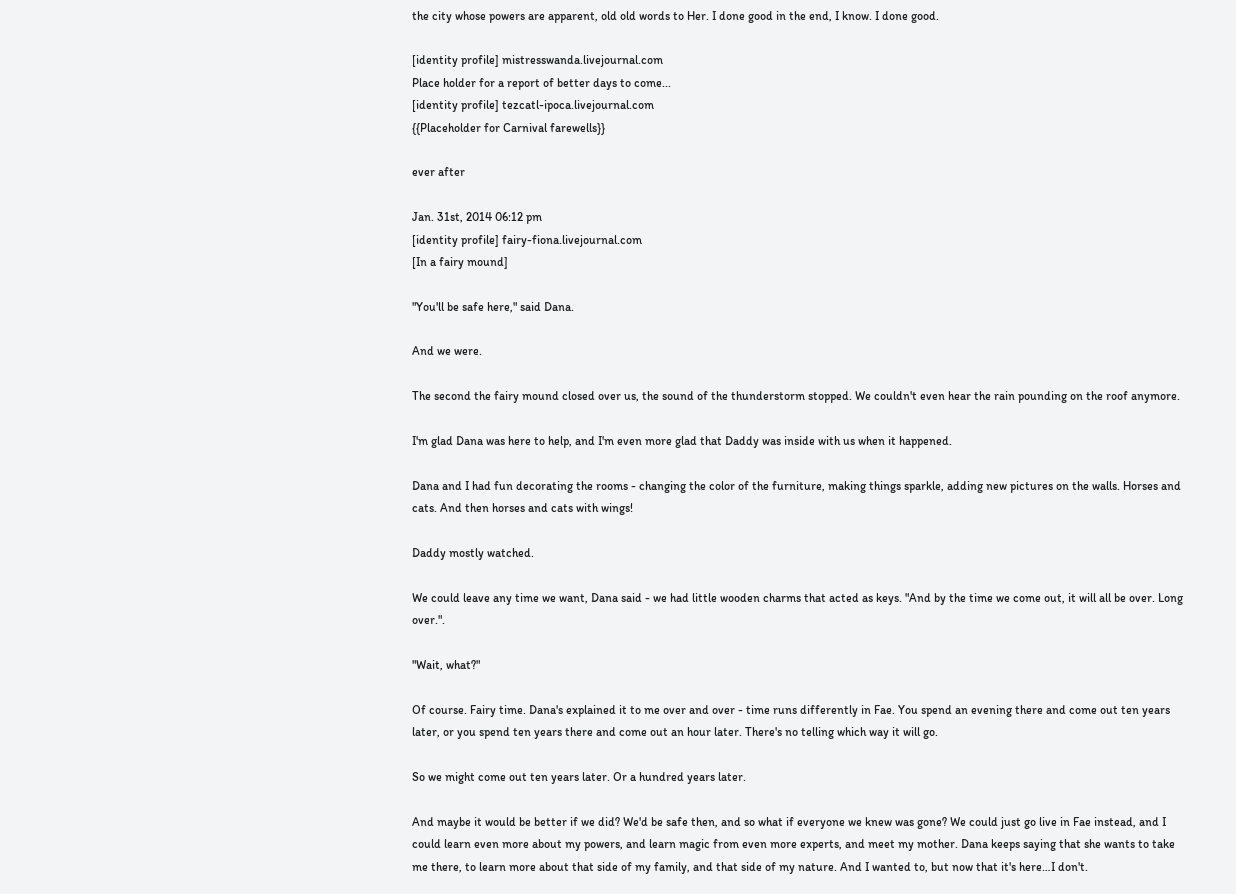the city whose powers are apparent, old old words to Her. I done good in the end, I know. I done good.

[identity profile] mistresswanda.livejournal.com
Place holder for a report of better days to come...
[identity profile] tezcatl-ipoca.livejournal.com
{{Placeholder for Carnival farewells}}

ever after

Jan. 31st, 2014 06:12 pm
[identity profile] fairy-fiona.livejournal.com
[In a fairy mound]

"You'll be safe here," said Dana.

And we were.

The second the fairy mound closed over us, the sound of the thunderstorm stopped. We couldn't even hear the rain pounding on the roof anymore.

I'm glad Dana was here to help, and I'm even more glad that Daddy was inside with us when it happened.

Dana and I had fun decorating the rooms - changing the color of the furniture, making things sparkle, adding new pictures on the walls. Horses and cats. And then horses and cats with wings!

Daddy mostly watched.

We could leave any time we want, Dana said - we had little wooden charms that acted as keys. "And by the time we come out, it will all be over. Long over.".

"Wait, what?"

Of course. Fairy time. Dana's explained it to me over and over - time runs differently in Fae. You spend an evening there and come out ten years later, or you spend ten years there and come out an hour later. There's no telling which way it will go.

So we might come out ten years later. Or a hundred years later.

And maybe it would be better if we did? We'd be safe then, and so what if everyone we knew was gone? We could just go live in Fae instead, and I could learn even more about my powers, and learn magic from even more experts, and meet my mother. Dana keeps saying that she wants to take me there, to learn more about that side of my family, and that side of my nature. And I wanted to, but now that it's here…I don't.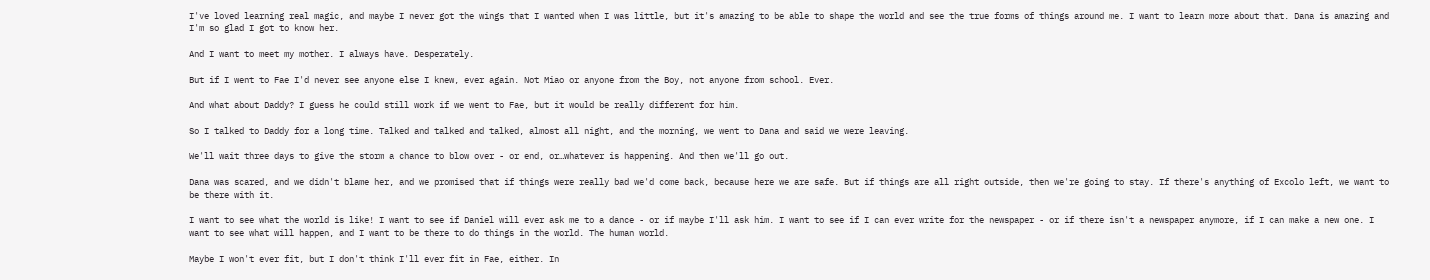I've loved learning real magic, and maybe I never got the wings that I wanted when I was little, but it's amazing to be able to shape the world and see the true forms of things around me. I want to learn more about that. Dana is amazing and I'm so glad I got to know her.

And I want to meet my mother. I always have. Desperately.

But if I went to Fae I'd never see anyone else I knew, ever again. Not Miao or anyone from the Boy, not anyone from school. Ever.

And what about Daddy? I guess he could still work if we went to Fae, but it would be really different for him.

So I talked to Daddy for a long time. Talked and talked and talked, almost all night, and the morning, we went to Dana and said we were leaving.

We'll wait three days to give the storm a chance to blow over - or end, or…whatever is happening. And then we'll go out.

Dana was scared, and we didn't blame her, and we promised that if things were really bad we'd come back, because here we are safe. But if things are all right outside, then we're going to stay. If there's anything of Excolo left, we want to be there with it.

I want to see what the world is like! I want to see if Daniel will ever ask me to a dance - or if maybe I'll ask him. I want to see if I can ever write for the newspaper - or if there isn't a newspaper anymore, if I can make a new one. I want to see what will happen, and I want to be there to do things in the world. The human world.

Maybe I won't ever fit, but I don't think I'll ever fit in Fae, either. In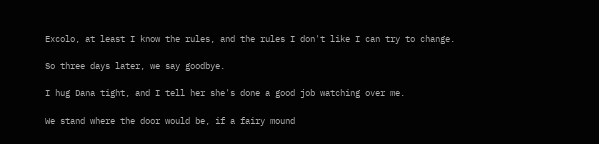Excolo, at least I know the rules, and the rules I don't like I can try to change.

So three days later, we say goodbye.

I hug Dana tight, and I tell her she's done a good job watching over me.

We stand where the door would be, if a fairy mound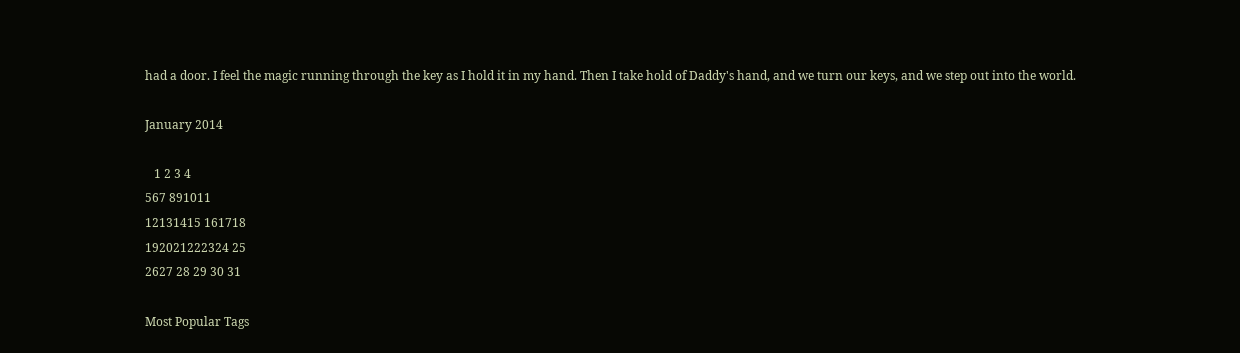had a door. I feel the magic running through the key as I hold it in my hand. Then I take hold of Daddy's hand, and we turn our keys, and we step out into the world.

January 2014

   1 2 3 4
567 891011
12131415 161718
192021222324 25
2627 28 29 30 31

Most Popular Tags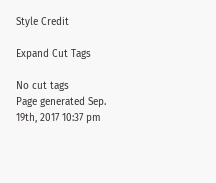Style Credit

Expand Cut Tags

No cut tags
Page generated Sep. 19th, 2017 10:37 pm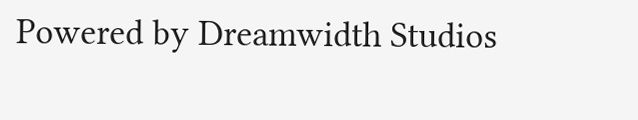Powered by Dreamwidth Studios